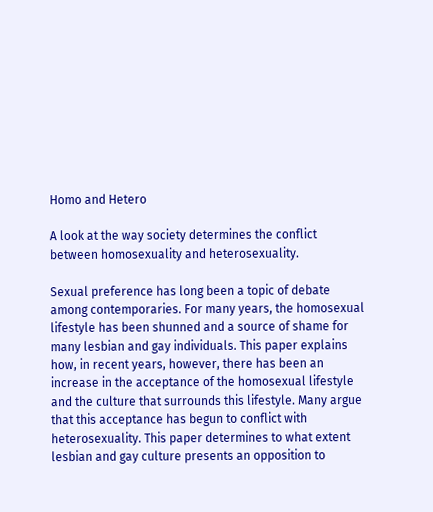Homo and Hetero

A look at the way society determines the conflict between homosexuality and heterosexuality.

Sexual preference has long been a topic of debate among contemporaries. For many years, the homosexual lifestyle has been shunned and a source of shame for many lesbian and gay individuals. This paper explains how, in recent years, however, there has been an increase in the acceptance of the homosexual lifestyle and the culture that surrounds this lifestyle. Many argue that this acceptance has begun to conflict with heterosexuality. This paper determines to what extent lesbian and gay culture presents an opposition to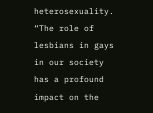heterosexuality.
“The role of lesbians in gays in our society has a profound impact on the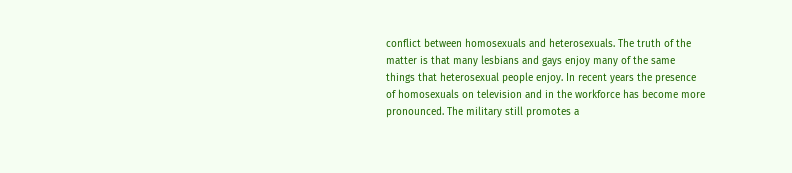conflict between homosexuals and heterosexuals. The truth of the matter is that many lesbians and gays enjoy many of the same things that heterosexual people enjoy. In recent years the presence of homosexuals on television and in the workforce has become more pronounced. The military still promotes a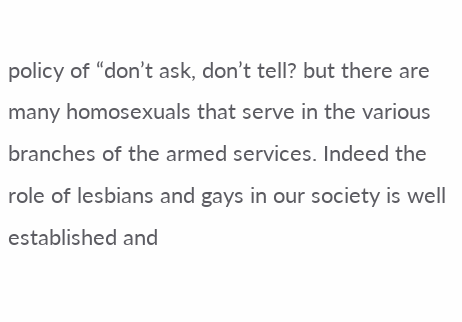policy of “don’t ask, don’t tell? but there are many homosexuals that serve in the various branches of the armed services. Indeed the role of lesbians and gays in our society is well established and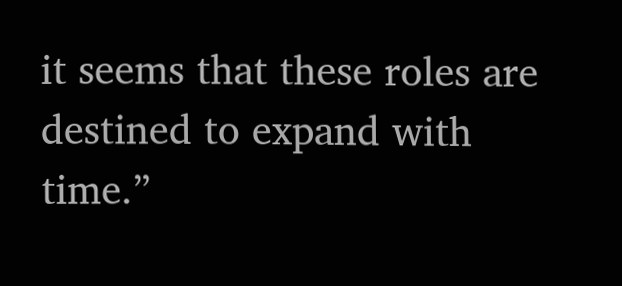it seems that these roles are destined to expand with time.”